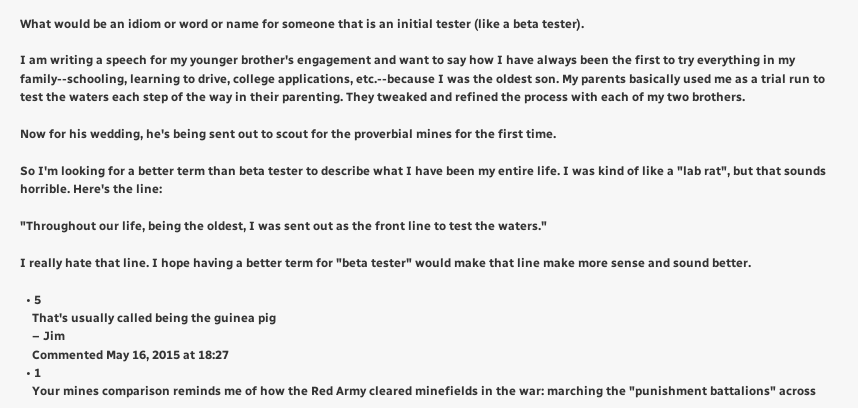What would be an idiom or word or name for someone that is an initial tester (like a beta tester).

I am writing a speech for my younger brother's engagement and want to say how I have always been the first to try everything in my family--schooling, learning to drive, college applications, etc.--because I was the oldest son. My parents basically used me as a trial run to test the waters each step of the way in their parenting. They tweaked and refined the process with each of my two brothers.

Now for his wedding, he's being sent out to scout for the proverbial mines for the first time.

So I'm looking for a better term than beta tester to describe what I have been my entire life. I was kind of like a "lab rat", but that sounds horrible. Here's the line:

"Throughout our life, being the oldest, I was sent out as the front line to test the waters."

I really hate that line. I hope having a better term for "beta tester" would make that line make more sense and sound better.

  • 5
    That's usually called being the guinea pig
    – Jim
    Commented May 16, 2015 at 18:27
  • 1
    Your mines comparison reminds me of how the Red Army cleared minefields in the war: marching the "punishment battalions" across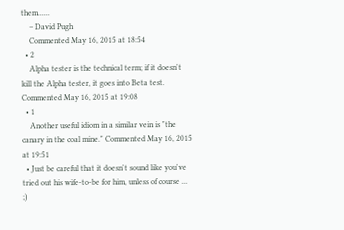them......
    – David Pugh
    Commented May 16, 2015 at 18:54
  • 2
    Alpha tester is the technical term; if it doesn't kill the Alpha tester, it goes into Beta test. Commented May 16, 2015 at 19:08
  • 1
    Another useful idiom in a similar vein is "the canary in the coal mine." Commented May 16, 2015 at 19:51
  • Just be careful that it doesn't sound like you've tried out his wife-to-be for him, unless of course ... ;)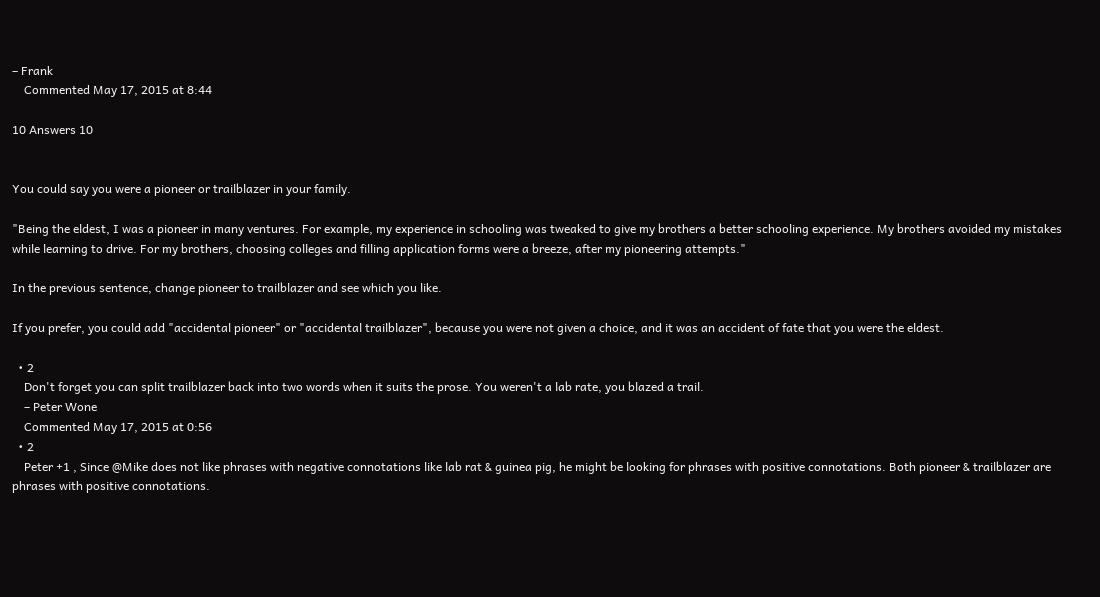– Frank
    Commented May 17, 2015 at 8:44

10 Answers 10


You could say you were a pioneer or trailblazer in your family.

"Being the eldest, I was a pioneer in many ventures. For example, my experience in schooling was tweaked to give my brothers a better schooling experience. My brothers avoided my mistakes while learning to drive. For my brothers, choosing colleges and filling application forms were a breeze, after my pioneering attempts."

In the previous sentence, change pioneer to trailblazer and see which you like.

If you prefer, you could add "accidental pioneer" or "accidental trailblazer", because you were not given a choice, and it was an accident of fate that you were the eldest.

  • 2
    Don't forget you can split trailblazer back into two words when it suits the prose. You weren't a lab rate, you blazed a trail.
    – Peter Wone
    Commented May 17, 2015 at 0:56
  • 2
    Peter +1 , Since @Mike does not like phrases with negative connotations like lab rat & guinea pig, he might be looking for phrases with positive connotations. Both pioneer & trailblazer are phrases with positive connotations.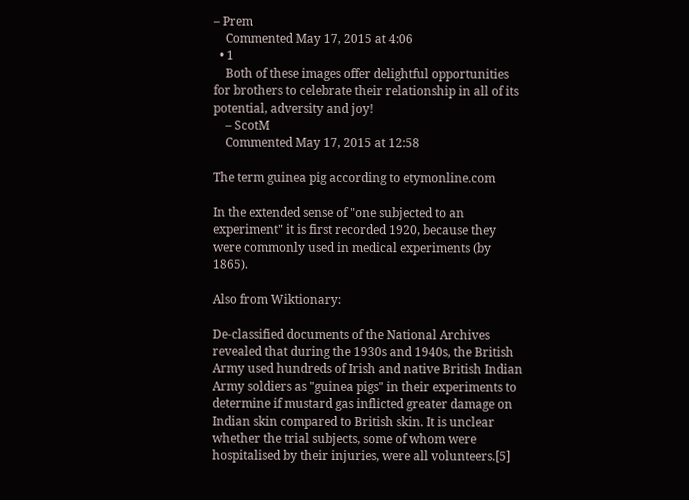– Prem
    Commented May 17, 2015 at 4:06
  • 1
    Both of these images offer delightful opportunities for brothers to celebrate their relationship in all of its potential, adversity and joy!
    – ScotM
    Commented May 17, 2015 at 12:58

The term guinea pig according to etymonline.com

In the extended sense of "one subjected to an experiment" it is first recorded 1920, because they were commonly used in medical experiments (by 1865).

Also from Wiktionary:

De-classified documents of the National Archives revealed that during the 1930s and 1940s, the British Army used hundreds of Irish and native British Indian Army soldiers as "guinea pigs" in their experiments to determine if mustard gas inflicted greater damage on Indian skin compared to British skin. It is unclear whether the trial subjects, some of whom were hospitalised by their injuries, were all volunteers.[5]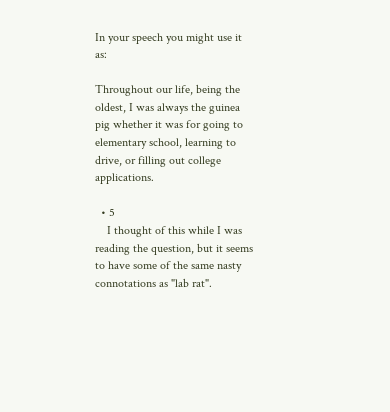In your speech you might use it as:

Throughout our life, being the oldest, I was always the guinea pig whether it was for going to elementary school, learning to drive, or filling out college applications.

  • 5
    I thought of this while I was reading the question, but it seems to have some of the same nasty connotations as "lab rat".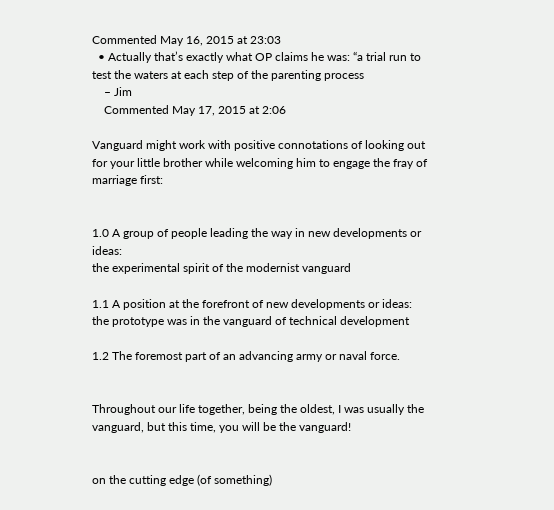Commented May 16, 2015 at 23:03
  • Actually that’s exactly what OP claims he was: “a trial run to test the waters at each step of the parenting process
    – Jim
    Commented May 17, 2015 at 2:06

Vanguard might work with positive connotations of looking out for your little brother while welcoming him to engage the fray of marriage first:


1.0 A group of people leading the way in new developments or ideas:
the experimental spirit of the modernist vanguard

1.1 A position at the forefront of new developments or ideas:
the prototype was in the vanguard of technical development

1.2 The foremost part of an advancing army or naval force.


Throughout our life together, being the oldest, I was usually the vanguard, but this time, you will be the vanguard!


on the cutting edge (of something)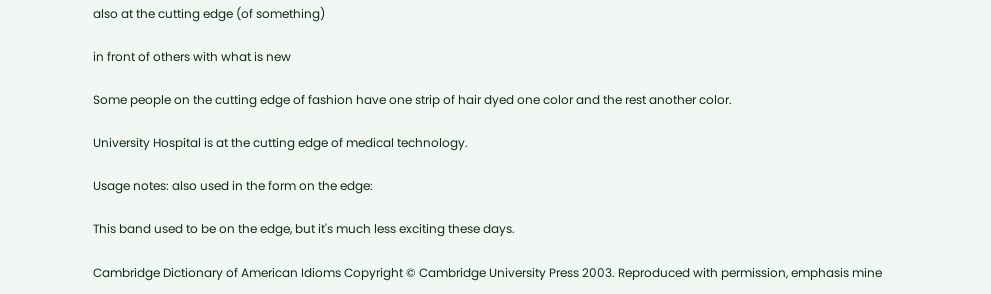also at the cutting edge (of something)

in front of others with what is new

Some people on the cutting edge of fashion have one strip of hair dyed one color and the rest another color.

University Hospital is at the cutting edge of medical technology.

Usage notes: also used in the form on the edge:

This band used to be on the edge, but it's much less exciting these days.

Cambridge Dictionary of American Idioms Copyright © Cambridge University Press 2003. Reproduced with permission, emphasis mine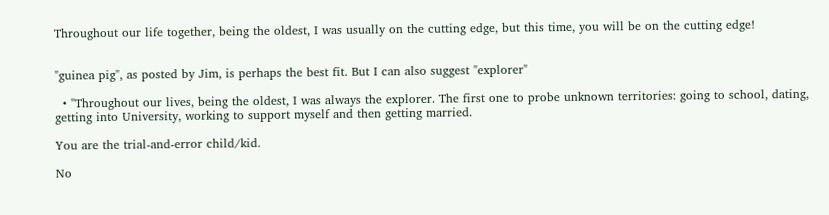Throughout our life together, being the oldest, I was usually on the cutting edge, but this time, you will be on the cutting edge!


"guinea pig", as posted by Jim, is perhaps the best fit. But I can also suggest "explorer"

  • "Throughout our lives, being the oldest, I was always the explorer. The first one to probe unknown territories: going to school, dating, getting into University, working to support myself and then getting married.

You are the trial-and-error child/kid.

No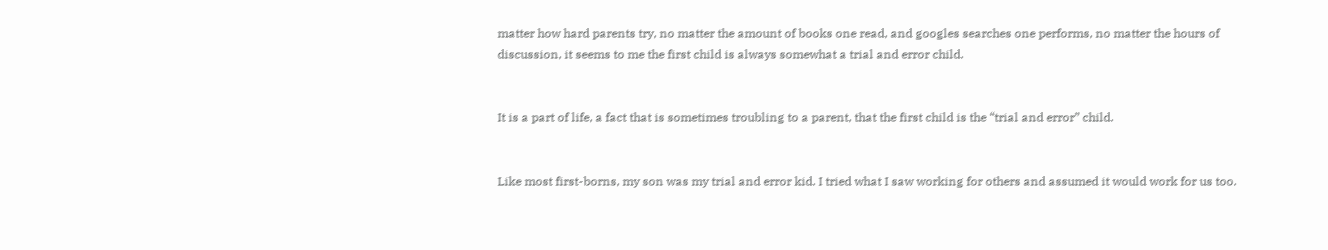matter how hard parents try, no matter the amount of books one read, and googles searches one performs, no matter the hours of discussion, it seems to me the first child is always somewhat a trial and error child.


It is a part of life, a fact that is sometimes troubling to a parent, that the first child is the “trial and error” child.


Like most first-borns, my son was my trial and error kid. I tried what I saw working for others and assumed it would work for us too.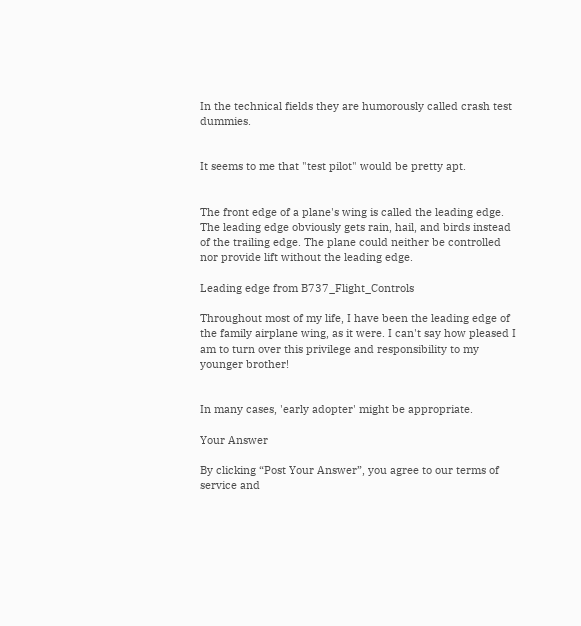In the technical fields they are humorously called crash test dummies.


It seems to me that "test pilot" would be pretty apt.


The front edge of a plane's wing is called the leading edge. The leading edge obviously gets rain, hail, and birds instead of the trailing edge. The plane could neither be controlled nor provide lift without the leading edge.

Leading edge from B737_Flight_Controls

Throughout most of my life, I have been the leading edge of the family airplane wing, as it were. I can't say how pleased I am to turn over this privilege and responsibility to my younger brother!


In many cases, 'early adopter' might be appropriate.

Your Answer

By clicking “Post Your Answer”, you agree to our terms of service and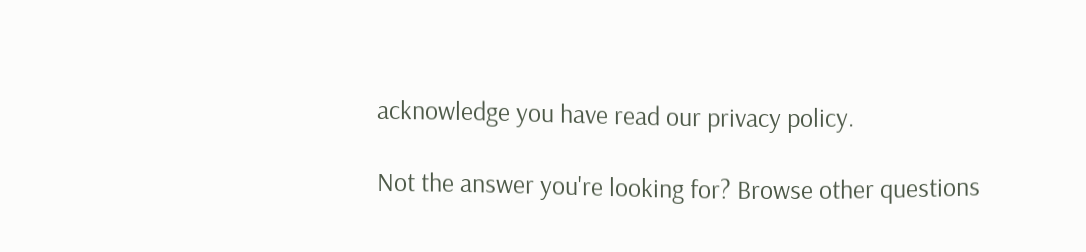acknowledge you have read our privacy policy.

Not the answer you're looking for? Browse other questions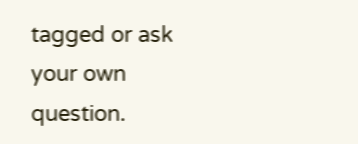tagged or ask your own question.